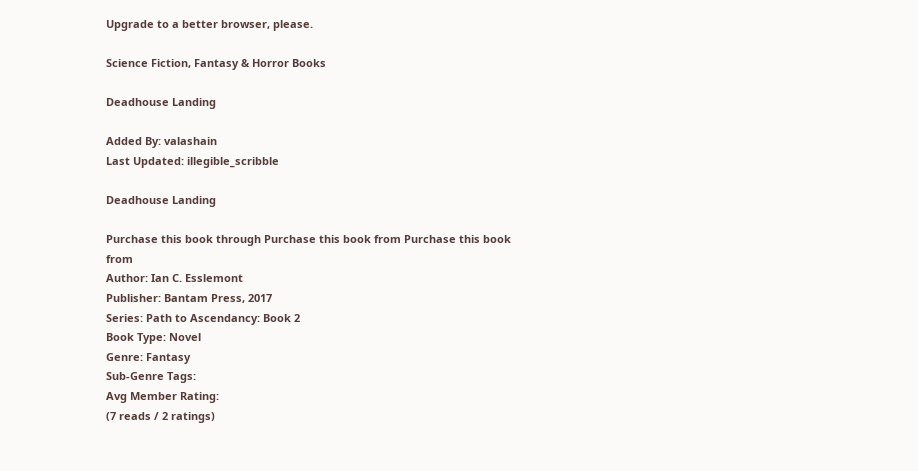Upgrade to a better browser, please.

Science Fiction, Fantasy & Horror Books

Deadhouse Landing

Added By: valashain
Last Updated: illegible_scribble

Deadhouse Landing

Purchase this book through Purchase this book from Purchase this book from
Author: Ian C. Esslemont
Publisher: Bantam Press, 2017
Series: Path to Ascendancy: Book 2
Book Type: Novel
Genre: Fantasy
Sub-Genre Tags:
Avg Member Rating:
(7 reads / 2 ratings)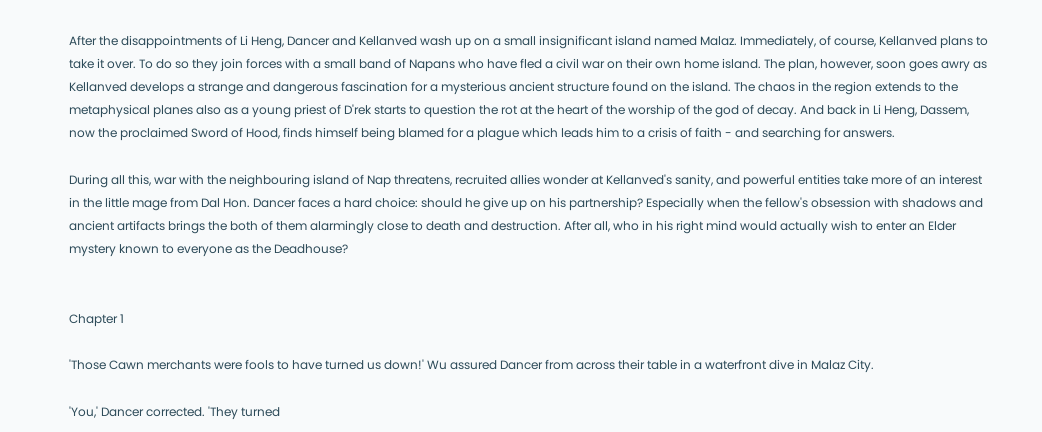After the disappointments of Li Heng, Dancer and Kellanved wash up on a small insignificant island named Malaz. Immediately, of course, Kellanved plans to take it over. To do so they join forces with a small band of Napans who have fled a civil war on their own home island. The plan, however, soon goes awry as Kellanved develops a strange and dangerous fascination for a mysterious ancient structure found on the island. The chaos in the region extends to the metaphysical planes also as a young priest of D'rek starts to question the rot at the heart of the worship of the god of decay. And back in Li Heng, Dassem, now the proclaimed Sword of Hood, finds himself being blamed for a plague which leads him to a crisis of faith - and searching for answers.

During all this, war with the neighbouring island of Nap threatens, recruited allies wonder at Kellanved's sanity, and powerful entities take more of an interest in the little mage from Dal Hon. Dancer faces a hard choice: should he give up on his partnership? Especially when the fellow's obsession with shadows and ancient artifacts brings the both of them alarmingly close to death and destruction. After all, who in his right mind would actually wish to enter an Elder mystery known to everyone as the Deadhouse?


Chapter 1

'Those Cawn merchants were fools to have turned us down!' Wu assured Dancer from across their table in a waterfront dive in Malaz City.

'You,' Dancer corrected. 'They turned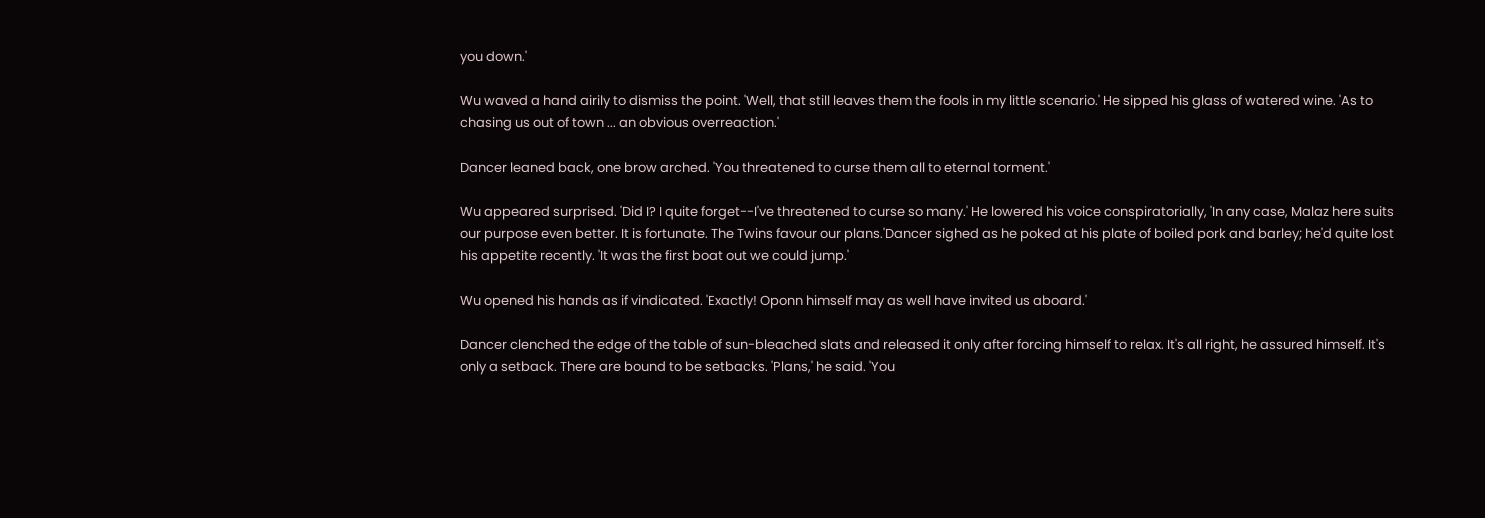you down.'

Wu waved a hand airily to dismiss the point. 'Well, that still leaves them the fools in my little scenario.' He sipped his glass of watered wine. 'As to chasing us out of town ... an obvious overreaction.'

Dancer leaned back, one brow arched. 'You threatened to curse them all to eternal torment.'

Wu appeared surprised. 'Did I? I quite forget--I've threatened to curse so many.' He lowered his voice conspiratorially, 'In any case, Malaz here suits our purpose even better. It is fortunate. The Twins favour our plans.'Dancer sighed as he poked at his plate of boiled pork and barley; he'd quite lost his appetite recently. 'It was the first boat out we could jump.'

Wu opened his hands as if vindicated. 'Exactly! Oponn himself may as well have invited us aboard.'

Dancer clenched the edge of the table of sun-bleached slats and released it only after forcing himself to relax. It's all right, he assured himself. It's only a setback. There are bound to be setbacks. 'Plans,' he said. 'You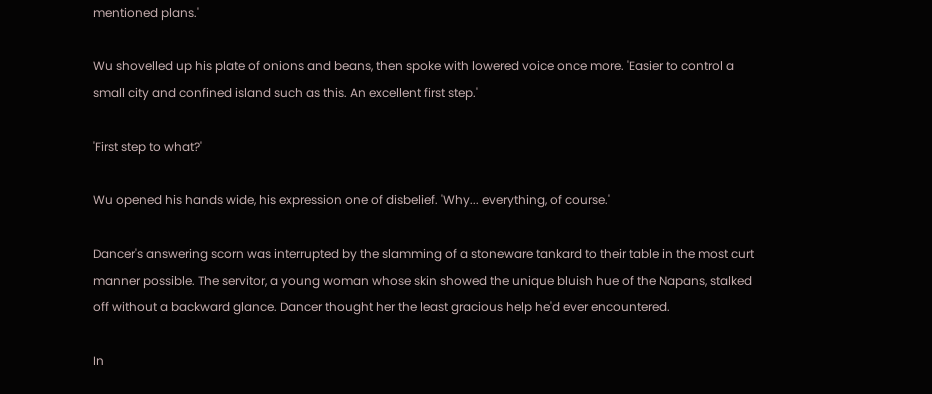mentioned plans.'

Wu shovelled up his plate of onions and beans, then spoke with lowered voice once more. 'Easier to control a small city and confined island such as this. An excellent first step.'

'First step to what?'

Wu opened his hands wide, his expression one of disbelief. 'Why... everything, of course.'

Dancer's answering scorn was interrupted by the slamming of a stoneware tankard to their table in the most curt manner possible. The servitor, a young woman whose skin showed the unique bluish hue of the Napans, stalked off without a backward glance. Dancer thought her the least gracious help he'd ever encountered.

In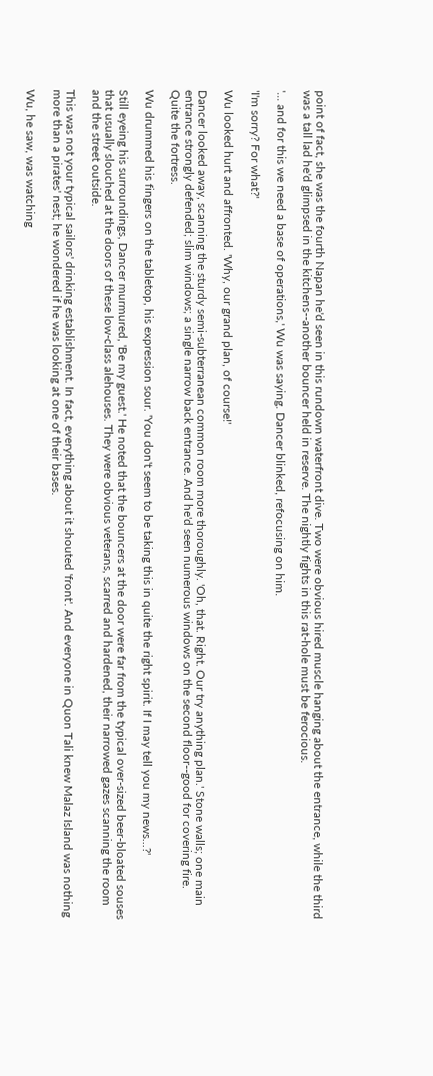point of fact, she was the fourth Napan he'd seen in this rundown waterfront dive. Two were obvious hired muscle hanging about the entrance, while the third was a tall lad he'd glimpsed in the kitchens--another bouncer held in reserve. The nightly fights in this rat-hole must be ferocious.

'... and for this we need a base of operations,' Wu was saying. Dancer blinked, refocusing on him.

'I'm sorry? For what?'

Wu looked hurt and affronted. 'Why, our grand plan, of course!'

Dancer looked away, scanning the sturdy semi-subterranean common room more thoroughly. 'Oh, that. Right. Our try anything plan.' Stone walls; one main entrance strongly defended; slim windows; a single narrow back entrance. And he'd seen numerous windows on the second floor--good for covering fire. Quite the fortress.

Wu drummed his fingers on the tabletop, his expression sour. 'You don't seem to be taking this in quite the right spirit. If I may tell you my news...?'

Still eyeing his surroundings, Dancer murmured, 'Be my guest.' He noted that the bouncers at the door were far from the typical over-sized beer-bloated souses that usually slouched at the doors of these low-class alehouses. They were obvious veterans, scarred and hardened, their narrowed gazes scanning the room and the street outside.

This was not your typical sailors' drinking establishment. In fact, everything about it shouted 'front'. And everyone in Quon Tali knew Malaz Island was nothing more than a pirates' nest; he wondered if he was looking at one of their bases.

Wu, he saw, was watching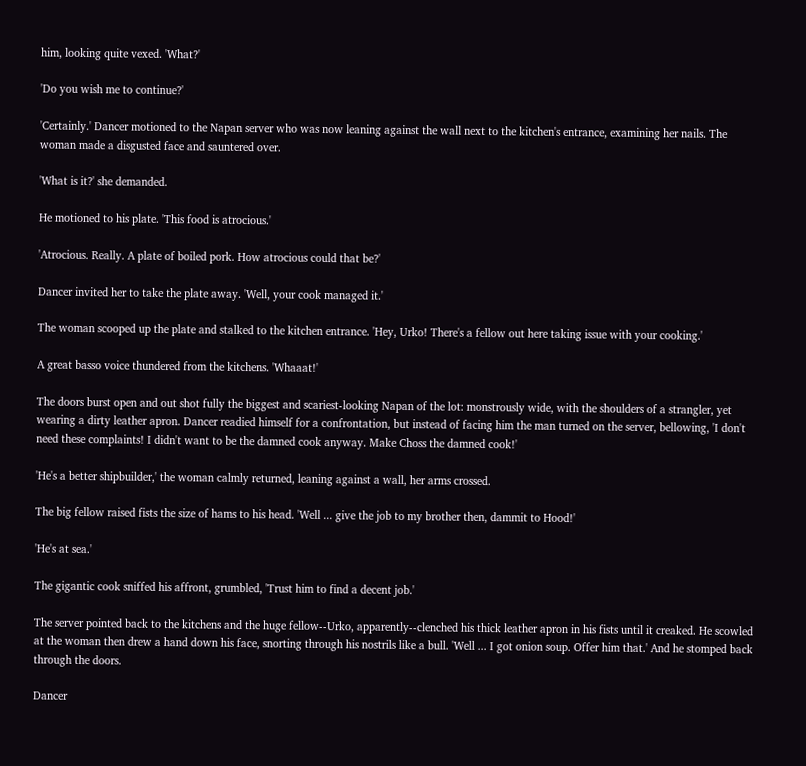him, looking quite vexed. 'What?'

'Do you wish me to continue?'

'Certainly.' Dancer motioned to the Napan server who was now leaning against the wall next to the kitchen's entrance, examining her nails. The woman made a disgusted face and sauntered over.

'What is it?' she demanded.

He motioned to his plate. 'This food is atrocious.'

'Atrocious. Really. A plate of boiled pork. How atrocious could that be?'

Dancer invited her to take the plate away. 'Well, your cook managed it.'

The woman scooped up the plate and stalked to the kitchen entrance. 'Hey, Urko! There's a fellow out here taking issue with your cooking.'

A great basso voice thundered from the kitchens. 'Whaaat!'

The doors burst open and out shot fully the biggest and scariest-looking Napan of the lot: monstrously wide, with the shoulders of a strangler, yet wearing a dirty leather apron. Dancer readied himself for a confrontation, but instead of facing him the man turned on the server, bellowing, 'I don't need these complaints! I didn't want to be the damned cook anyway. Make Choss the damned cook!'

'He's a better shipbuilder,' the woman calmly returned, leaning against a wall, her arms crossed.

The big fellow raised fists the size of hams to his head. 'Well ... give the job to my brother then, dammit to Hood!'

'He's at sea.'

The gigantic cook sniffed his affront, grumbled, 'Trust him to find a decent job.'

The server pointed back to the kitchens and the huge fellow--Urko, apparently--clenched his thick leather apron in his fists until it creaked. He scowled at the woman then drew a hand down his face, snorting through his nostrils like a bull. 'Well ... I got onion soup. Offer him that.' And he stomped back through the doors.

Dancer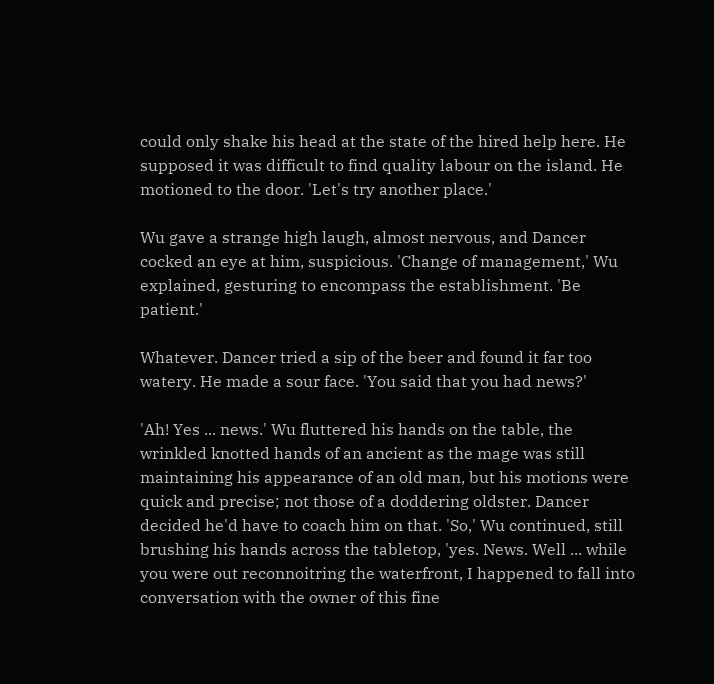could only shake his head at the state of the hired help here. He supposed it was difficult to find quality labour on the island. He motioned to the door. 'Let's try another place.'

Wu gave a strange high laugh, almost nervous, and Dancer cocked an eye at him, suspicious. 'Change of management,' Wu explained, gesturing to encompass the establishment. 'Be patient.'

Whatever. Dancer tried a sip of the beer and found it far too watery. He made a sour face. 'You said that you had news?'

'Ah! Yes ... news.' Wu fluttered his hands on the table, the wrinkled knotted hands of an ancient as the mage was still maintaining his appearance of an old man, but his motions were quick and precise; not those of a doddering oldster. Dancer decided he'd have to coach him on that. 'So,' Wu continued, still brushing his hands across the tabletop, 'yes. News. Well ... while you were out reconnoitring the waterfront, I happened to fall into conversation with the owner of this fine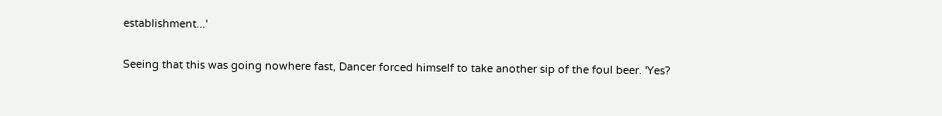establishment...'

Seeing that this was going nowhere fast, Dancer forced himself to take another sip of the foul beer. 'Yes?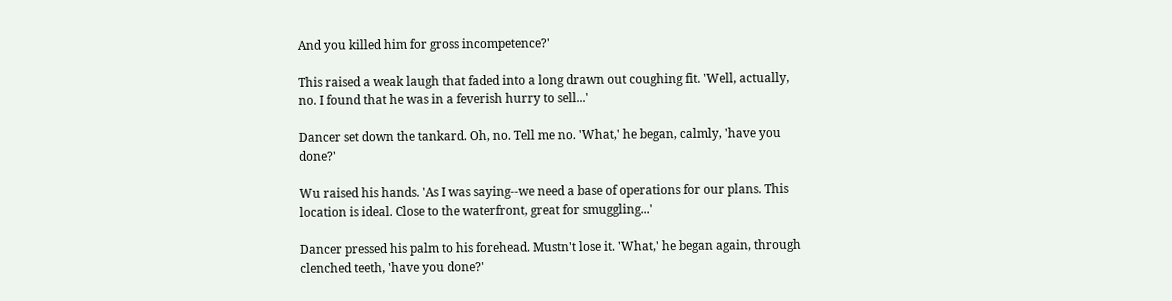And you killed him for gross incompetence?'

This raised a weak laugh that faded into a long drawn out coughing fit. 'Well, actually, no. I found that he was in a feverish hurry to sell...'

Dancer set down the tankard. Oh, no. Tell me no. 'What,' he began, calmly, 'have you done?'

Wu raised his hands. 'As I was saying--we need a base of operations for our plans. This location is ideal. Close to the waterfront, great for smuggling...'

Dancer pressed his palm to his forehead. Mustn't lose it. 'What,' he began again, through clenched teeth, 'have you done?'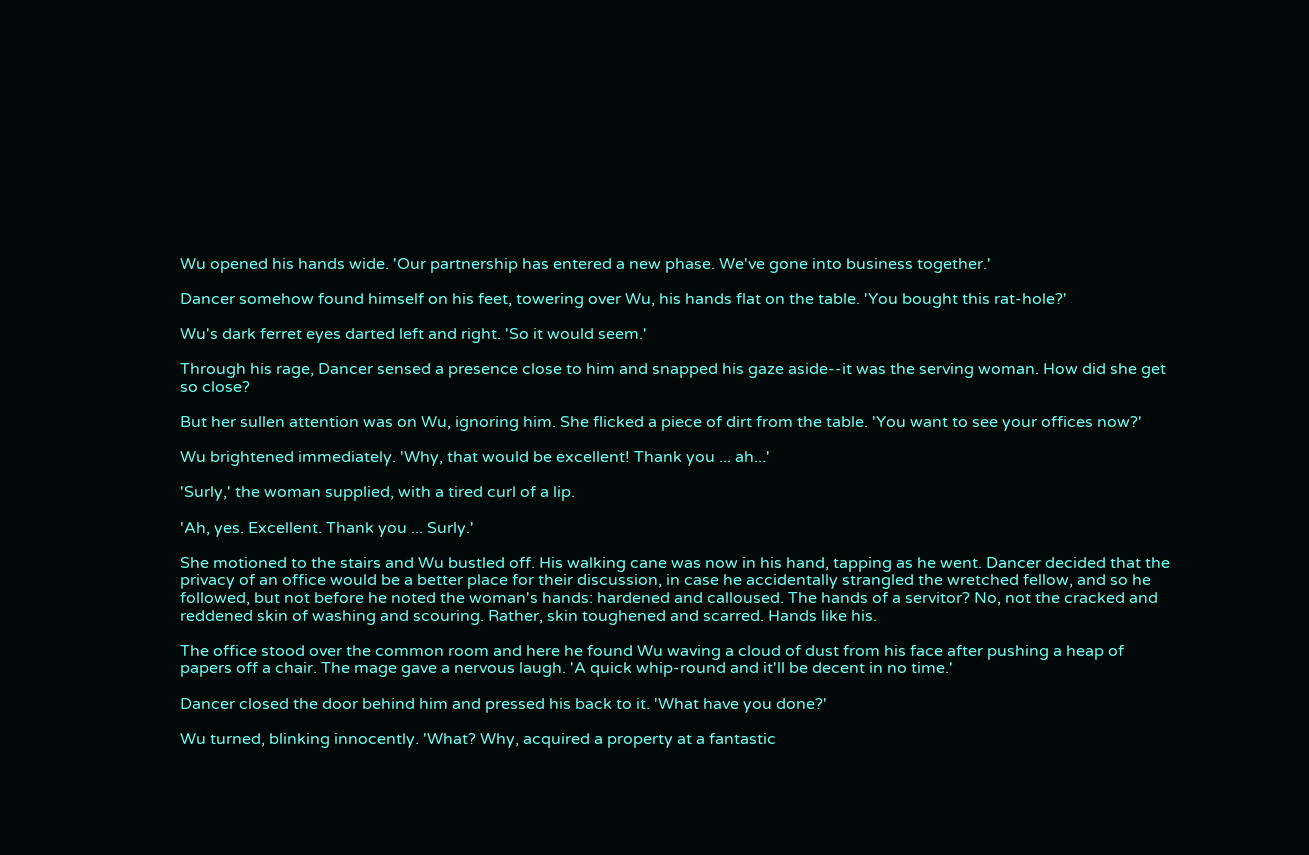Wu opened his hands wide. 'Our partnership has entered a new phase. We've gone into business together.'

Dancer somehow found himself on his feet, towering over Wu, his hands flat on the table. 'You bought this rat-hole?'

Wu's dark ferret eyes darted left and right. 'So it would seem.'

Through his rage, Dancer sensed a presence close to him and snapped his gaze aside--it was the serving woman. How did she get so close?

But her sullen attention was on Wu, ignoring him. She flicked a piece of dirt from the table. 'You want to see your offices now?'

Wu brightened immediately. 'Why, that would be excellent! Thank you ... ah...'

'Surly,' the woman supplied, with a tired curl of a lip.

'Ah, yes. Excellent. Thank you ... Surly.'

She motioned to the stairs and Wu bustled off. His walking cane was now in his hand, tapping as he went. Dancer decided that the privacy of an office would be a better place for their discussion, in case he accidentally strangled the wretched fellow, and so he followed, but not before he noted the woman's hands: hardened and calloused. The hands of a servitor? No, not the cracked and reddened skin of washing and scouring. Rather, skin toughened and scarred. Hands like his.

The office stood over the common room and here he found Wu waving a cloud of dust from his face after pushing a heap of papers off a chair. The mage gave a nervous laugh. 'A quick whip-round and it'll be decent in no time.'

Dancer closed the door behind him and pressed his back to it. 'What have you done?'

Wu turned, blinking innocently. 'What? Why, acquired a property at a fantastic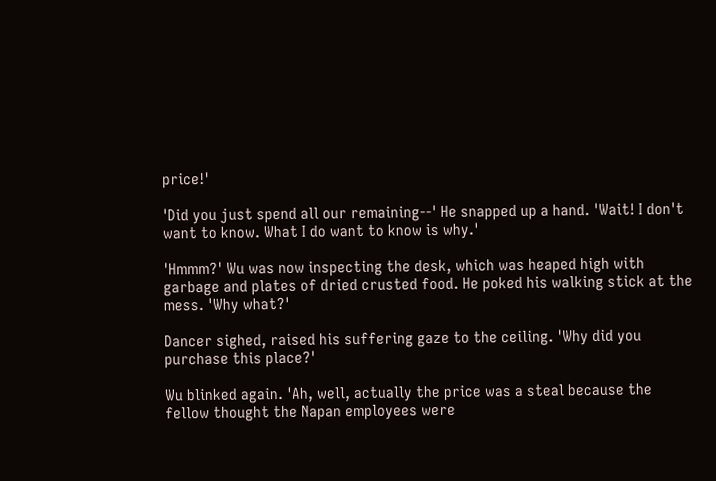price!'

'Did you just spend all our remaining--' He snapped up a hand. 'Wait! I don't want to know. What I do want to know is why.'

'Hmmm?' Wu was now inspecting the desk, which was heaped high with garbage and plates of dried crusted food. He poked his walking stick at the mess. 'Why what?'

Dancer sighed, raised his suffering gaze to the ceiling. 'Why did you purchase this place?'

Wu blinked again. 'Ah, well, actually the price was a steal because the fellow thought the Napan employees were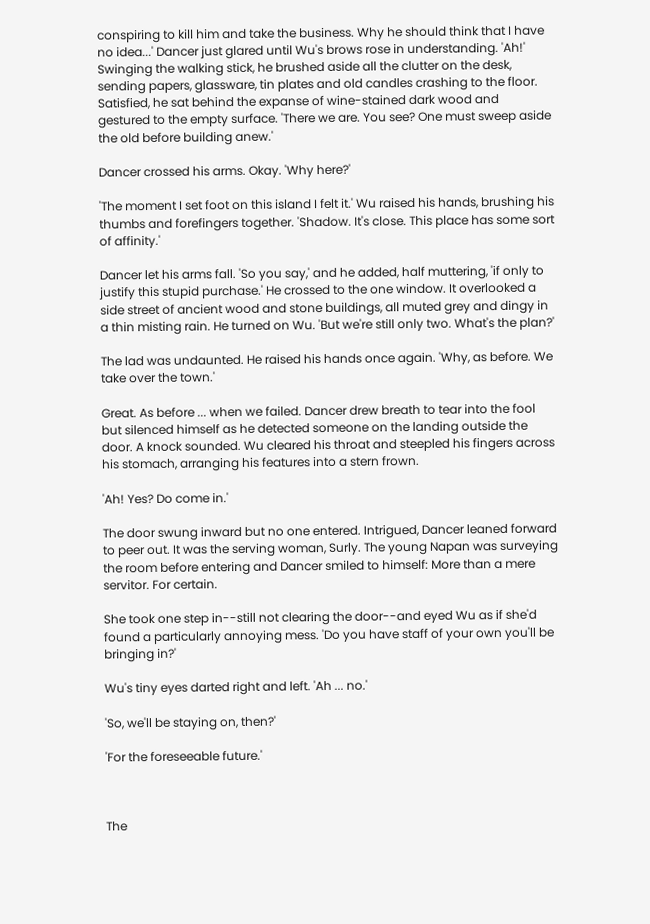conspiring to kill him and take the business. Why he should think that I have no idea...' Dancer just glared until Wu's brows rose in understanding. 'Ah!' Swinging the walking stick, he brushed aside all the clutter on the desk, sending papers, glassware, tin plates and old candles crashing to the floor. Satisfied, he sat behind the expanse of wine-stained dark wood and gestured to the empty surface. 'There we are. You see? One must sweep aside the old before building anew.'

Dancer crossed his arms. Okay. 'Why here?'

'The moment I set foot on this island I felt it.' Wu raised his hands, brushing his thumbs and forefingers together. 'Shadow. It's close. This place has some sort of affinity.'

Dancer let his arms fall. 'So you say,' and he added, half muttering, 'if only to justify this stupid purchase.' He crossed to the one window. It overlooked a side street of ancient wood and stone buildings, all muted grey and dingy in a thin misting rain. He turned on Wu. 'But we're still only two. What's the plan?'

The lad was undaunted. He raised his hands once again. 'Why, as before. We take over the town.'

Great. As before ... when we failed. Dancer drew breath to tear into the fool but silenced himself as he detected someone on the landing outside the door. A knock sounded. Wu cleared his throat and steepled his fingers across his stomach, arranging his features into a stern frown.

'Ah! Yes? Do come in.'

The door swung inward but no one entered. Intrigued, Dancer leaned forward to peer out. It was the serving woman, Surly. The young Napan was surveying the room before entering and Dancer smiled to himself: More than a mere servitor. For certain.

She took one step in--still not clearing the door--and eyed Wu as if she'd found a particularly annoying mess. 'Do you have staff of your own you'll be bringing in?'

Wu's tiny eyes darted right and left. 'Ah ... no.'

'So, we'll be staying on, then?'

'For the foreseeable future.'



The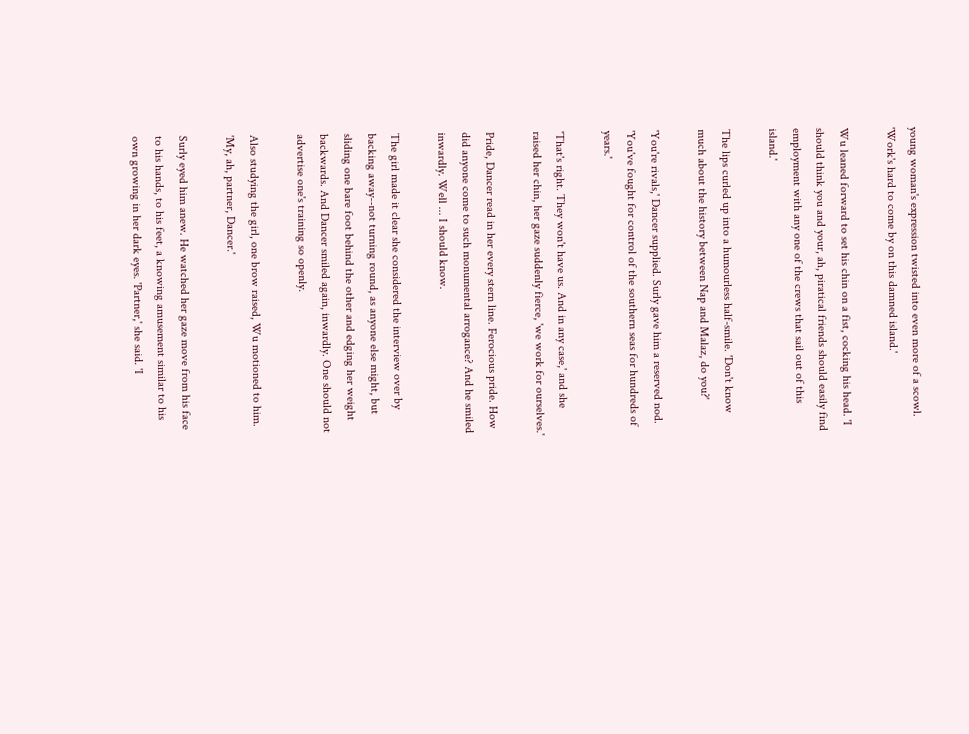young woman's expression twisted into even more of a scowl. 'Work's hard to come by on this damned island.'

Wu leaned forward to set his chin on a fist, cocking his head. 'I should think you and your, ah, piratical friends should easily find employment with any one of the crews that sail out of this island.'

The lips curled up into a humourless half-smile. 'Don't know much about the history between Nap and Malaz, do you?'

'You're rivals,' Dancer supplied. Surly gave him a reserved nod. 'You've fought for control of the southern seas for hundreds of years.'

'That's right. They won't have us. And in any case,' and she raised her chin, her gaze suddenly fierce, 'we work for ourselves.'

Pride, Dancer read in her every stern line. Ferocious pride. How did anyone come to such monumental arrogance? And he smiled inwardly. Well ... I should know.

The girl made it clear she considered the interview over by backing away--not turning round, as anyone else might, but sliding one bare foot behind the other and edging her weight backwards. And Dancer smiled again, inwardly. One should not advertise one's training so openly.

Also studying the girl, one brow raised, Wu motioned to him. 'My, ah, partner, Dancer.'

Surly eyed him anew. He watched her gaze move from his face to his hands, to his feet, a knowing amusement similar to his own growing in her dark eyes. 'Partner,' she said. 'I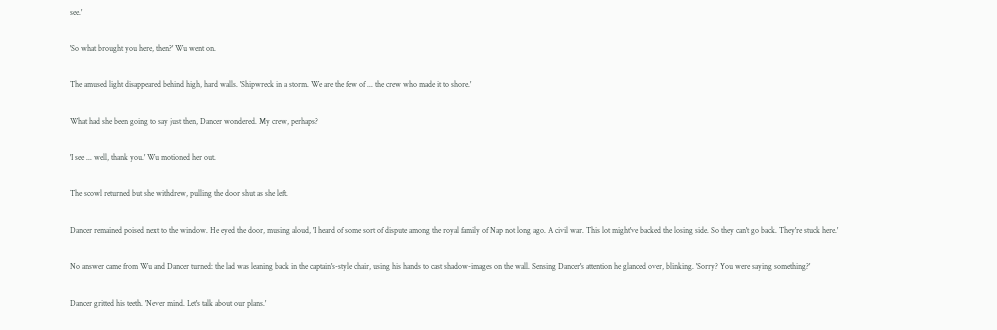see.'

'So what brought you here, then?' Wu went on.

The amused light disappeared behind high, hard walls. 'Shipwreck in a storm. We are the few of ... the crew who made it to shore.'

What had she been going to say just then, Dancer wondered. My crew, perhaps?

'I see ... well, thank you.' Wu motioned her out.

The scowl returned but she withdrew, pulling the door shut as she left.

Dancer remained poised next to the window. He eyed the door, musing aloud, 'I heard of some sort of dispute among the royal family of Nap not long ago. A civil war. This lot might've backed the losing side. So they can't go back. They're stuck here.'

No answer came from Wu and Dancer turned: the lad was leaning back in the captain's-style chair, using his hands to cast shadow-images on the wall. Sensing Dancer's attention he glanced over, blinking. 'Sorry? You were saying something?'

Dancer gritted his teeth. 'Never mind. Let's talk about our plans.'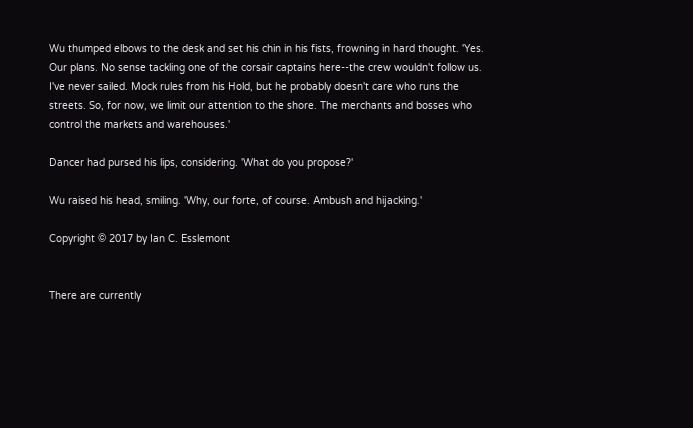Wu thumped elbows to the desk and set his chin in his fists, frowning in hard thought. 'Yes. Our plans. No sense tackling one of the corsair captains here--the crew wouldn't follow us. I've never sailed. Mock rules from his Hold, but he probably doesn't care who runs the streets. So, for now, we limit our attention to the shore. The merchants and bosses who control the markets and warehouses.'

Dancer had pursed his lips, considering. 'What do you propose?'

Wu raised his head, smiling. 'Why, our forte, of course. Ambush and hijacking.'

Copyright © 2017 by Ian C. Esslemont


There are currently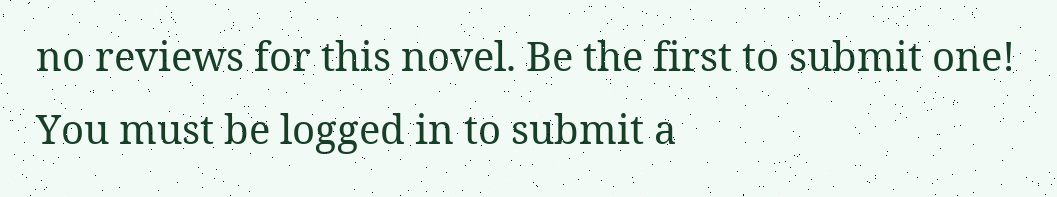no reviews for this novel. Be the first to submit one! You must be logged in to submit a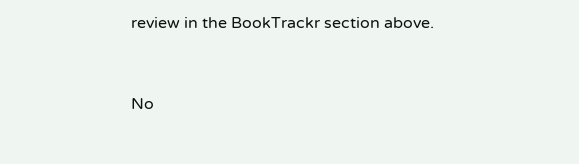review in the BookTrackr section above.


No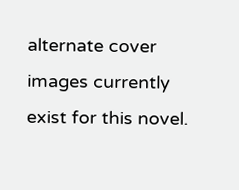alternate cover images currently exist for this novel.